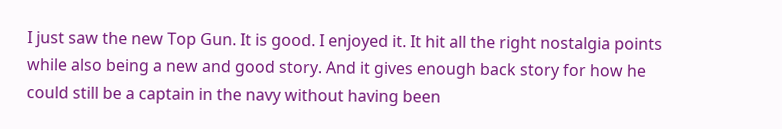I just saw the new Top Gun. It is good. I enjoyed it. It hit all the right nostalgia points while also being a new and good story. And it gives enough back story for how he could still be a captain in the navy without having been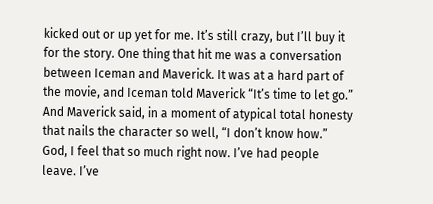kicked out or up yet for me. It’s still crazy, but I’ll buy it for the story. One thing that hit me was a conversation between Iceman and Maverick. It was at a hard part of the movie, and Iceman told Maverick “It’s time to let go.” And Maverick said, in a moment of atypical total honesty that nails the character so well, “I don’t know how.” God, I feel that so much right now. I’ve had people leave. I’ve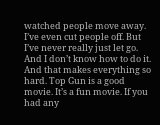watched people move away. I’ve even cut people off. But I’ve never really just let go. And I don’t know how to do it. And that makes everything so hard. Top Gun is a good movie. It’s a fun movie. If you had any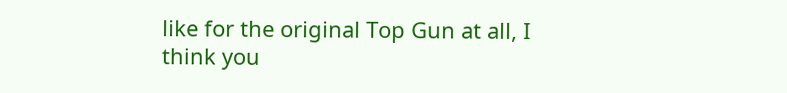like for the original Top Gun at all, I think you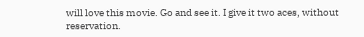will love this movie. Go and see it. I give it two aces, without reservation.